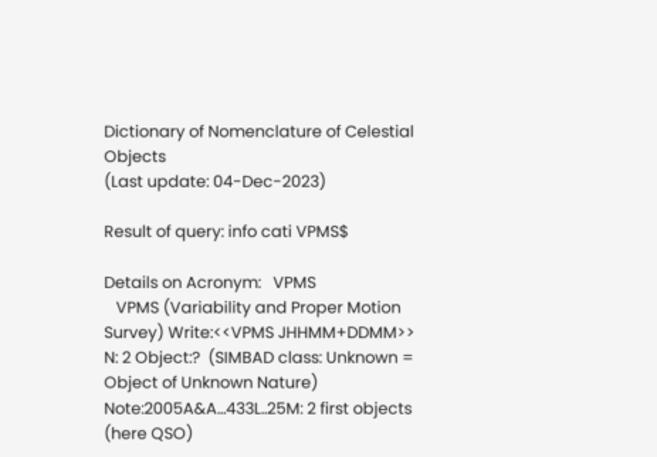Dictionary of Nomenclature of Celestial Objects
(Last update: 04-Dec-2023)

Result of query: info cati VPMS$

Details on Acronym:   VPMS
   VPMS (Variability and Proper Motion Survey) Write:<<VPMS JHHMM+DDMM>> N: 2 Object:?  (SIMBAD class: Unknown = Object of Unknown Nature) Note:2005A&A...433L..25M: 2 first objects (here QSO)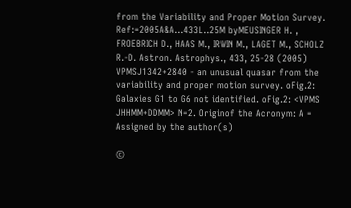from the Variability and Proper Motion Survey. Ref:=2005A&A...433L..25M byMEUSINGER H. , FROEBRICH D., HAAS M., IRWIN M., LAGET M., SCHOLZ R.-D. Astron. Astrophys., 433, 25-28 (2005) VPMSJ1342+2840 - an unusual quasar from the variability and proper motion survey. oFig.2: Galaxies G1 to G6 not identified. oFig.2: <VPMS JHHMM+DDMM> N=2. Originof the Acronym: A = Assigned by the author(s)

©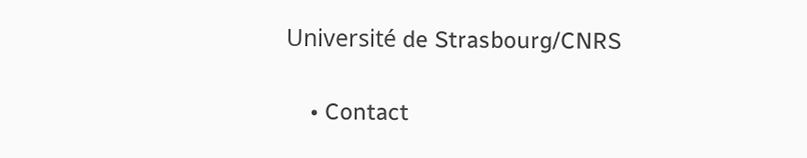Université de Strasbourg/CNRS

    • Contact